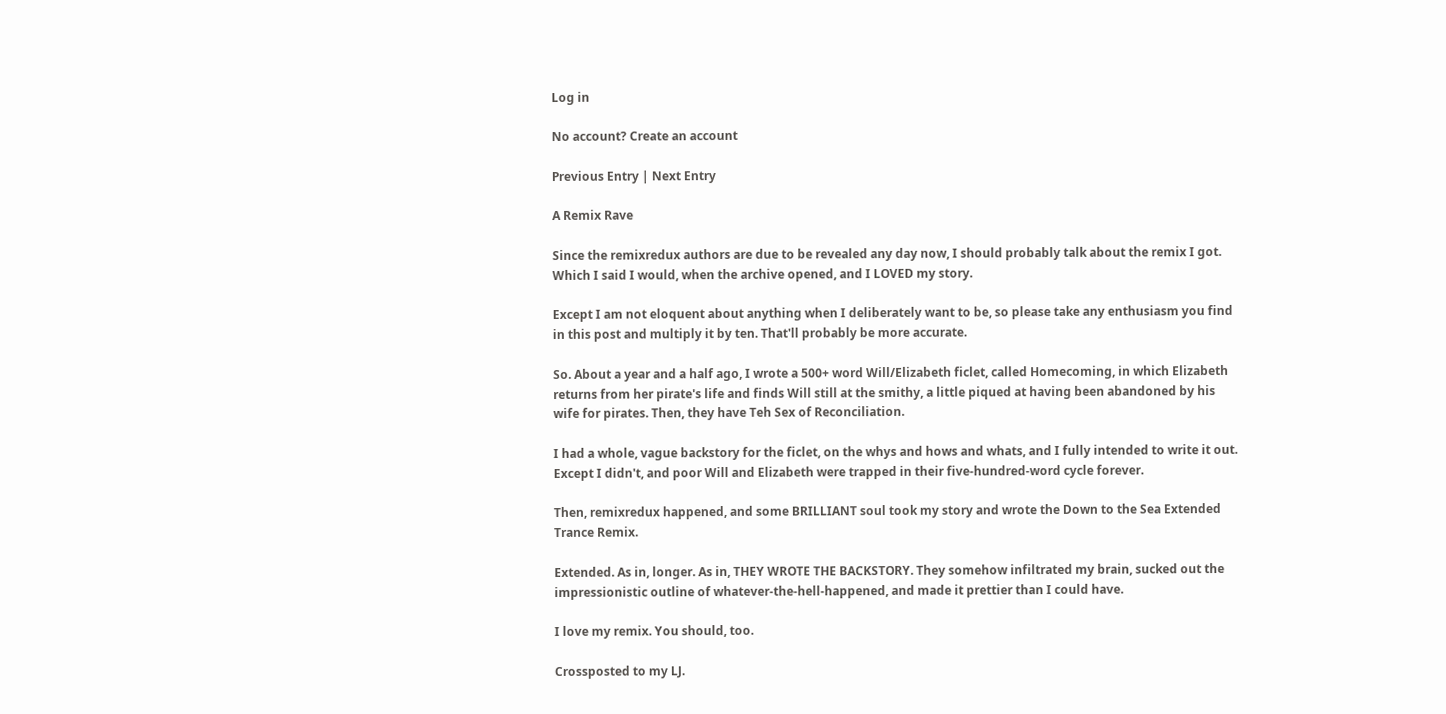Log in

No account? Create an account

Previous Entry | Next Entry

A Remix Rave

Since the remixredux authors are due to be revealed any day now, I should probably talk about the remix I got. Which I said I would, when the archive opened, and I LOVED my story.

Except I am not eloquent about anything when I deliberately want to be, so please take any enthusiasm you find in this post and multiply it by ten. That'll probably be more accurate.

So. About a year and a half ago, I wrote a 500+ word Will/Elizabeth ficlet, called Homecoming, in which Elizabeth returns from her pirate's life and finds Will still at the smithy, a little piqued at having been abandoned by his wife for pirates. Then, they have Teh Sex of Reconciliation.

I had a whole, vague backstory for the ficlet, on the whys and hows and whats, and I fully intended to write it out. Except I didn't, and poor Will and Elizabeth were trapped in their five-hundred-word cycle forever.

Then, remixredux happened, and some BRILLIANT soul took my story and wrote the Down to the Sea Extended Trance Remix.

Extended. As in, longer. As in, THEY WROTE THE BACKSTORY. They somehow infiltrated my brain, sucked out the impressionistic outline of whatever-the-hell-happened, and made it prettier than I could have.

I love my remix. You should, too.

Crossposted to my LJ.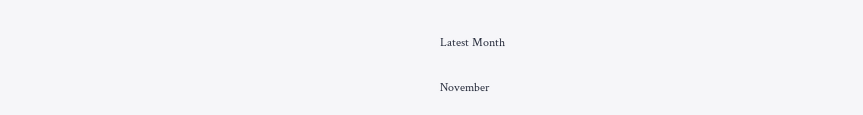Latest Month

November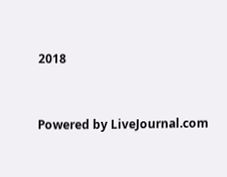2018


Powered by LiveJournal.com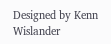Designed by Kenn Wislander